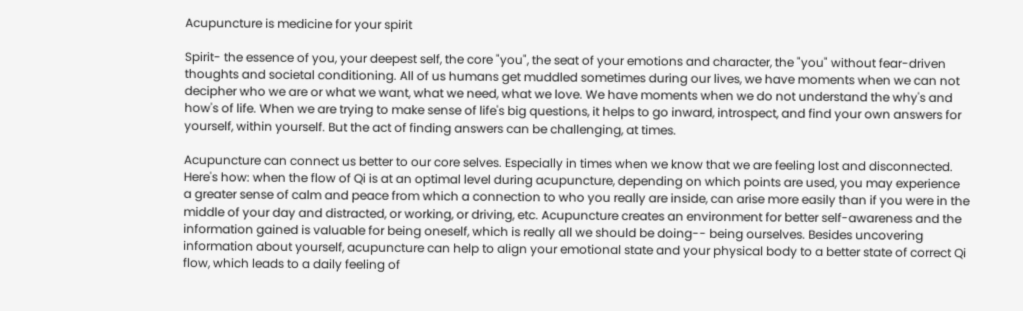Acupuncture is medicine for your spirit

Spirit- the essence of you, your deepest self, the core "you", the seat of your emotions and character, the "you" without fear-driven thoughts and societal conditioning. All of us humans get muddled sometimes during our lives, we have moments when we can not decipher who we are or what we want, what we need, what we love. We have moments when we do not understand the why's and how's of life. When we are trying to make sense of life's big questions, it helps to go inward, introspect, and find your own answers for yourself, within yourself. But the act of finding answers can be challenging, at times.

Acupuncture can connect us better to our core selves. Especially in times when we know that we are feeling lost and disconnected. Here's how: when the flow of Qi is at an optimal level during acupuncture, depending on which points are used, you may experience a greater sense of calm and peace from which a connection to who you really are inside, can arise more easily than if you were in the middle of your day and distracted, or working, or driving, etc. Acupuncture creates an environment for better self-awareness and the information gained is valuable for being oneself, which is really all we should be doing-- being ourselves. Besides uncovering information about yourself, acupuncture can help to align your emotional state and your physical body to a better state of correct Qi flow, which leads to a daily feeling of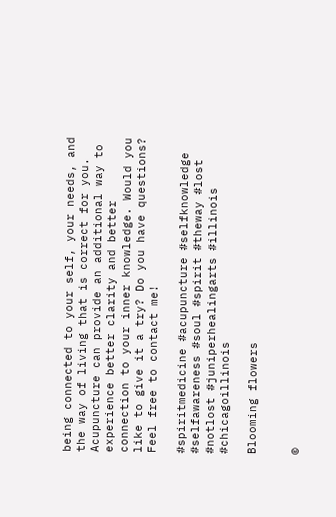being connected to your self, your needs, and the way of living that is correct for you. Acupuncture can provide an additional way to experience better clarity and better connection to your inner knowledge. Would you like to give it a try? Do you have questions? Feel free to contact me!

#spiritmedicine #acupuncture #selfknowledge #selfawareness #soul #spirit #theway #lost #notlost #juniperhealingarts #illinois #chicagoillinois

Blooming flowers


©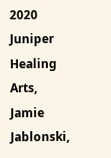2020 Juniper Healing Arts, Jamie Jablonski,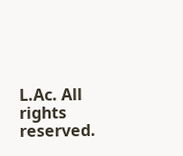L.Ac. All rights reserved.